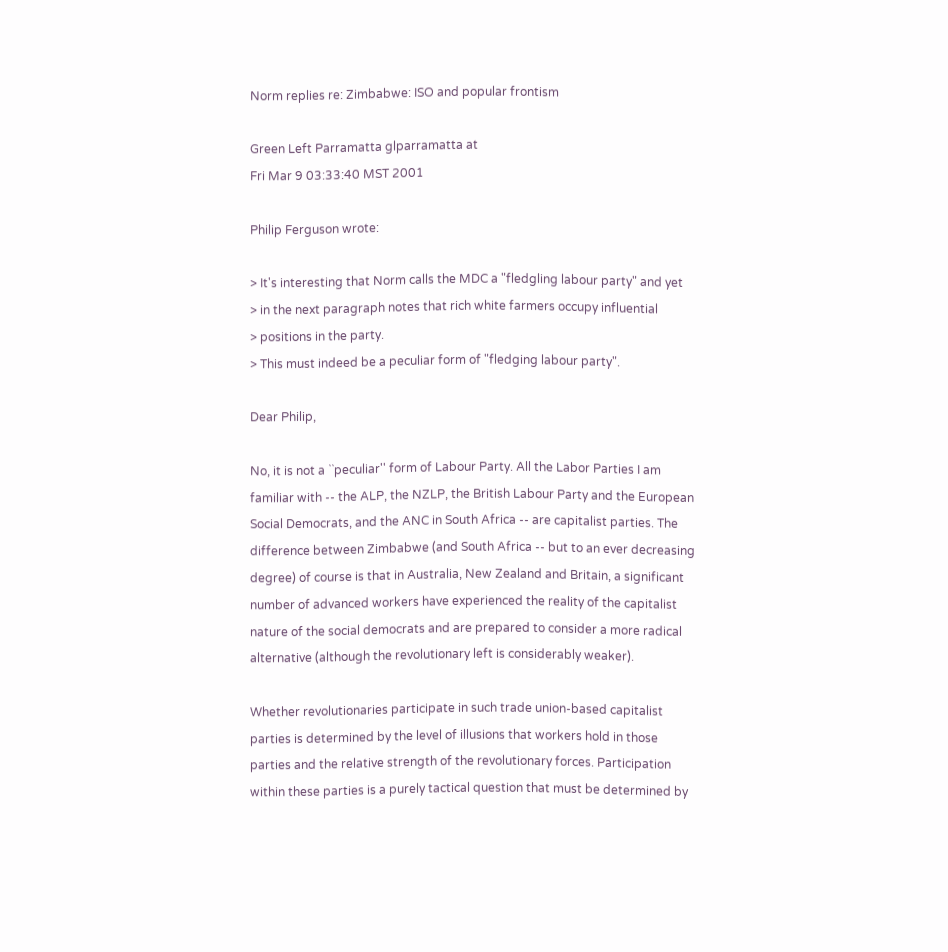Norm replies re: Zimbabwe: ISO and popular frontism

Green Left Parramatta glparramatta at
Fri Mar 9 03:33:40 MST 2001

Philip Ferguson wrote:

> It's interesting that Norm calls the MDC a "fledgling labour party" and yet
> in the next paragraph notes that rich white farmers occupy influential
> positions in the party.
> This must indeed be a peculiar form of "fledging labour party".

Dear Philip,

No, it is not a ``peculiar'' form of Labour Party. All the Labor Parties I am
familiar with -- the ALP, the NZLP, the British Labour Party and the European
Social Democrats, and the ANC in South Africa -- are capitalist parties. The
difference between Zimbabwe (and South Africa -- but to an ever decreasing
degree) of course is that in Australia, New Zealand and Britain, a significant
number of advanced workers have experienced the reality of the capitalist
nature of the social democrats and are prepared to consider a more radical
alternative (although the revolutionary left is considerably weaker).

Whether revolutionaries participate in such trade union-based capitalist
parties is determined by the level of illusions that workers hold in those
parties and the relative strength of the revolutionary forces. Participation
within these parties is a purely tactical question that must be determined by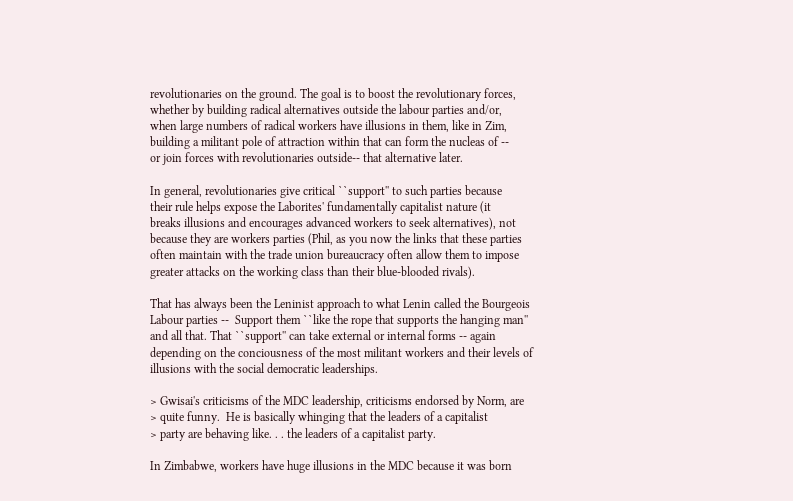revolutionaries on the ground. The goal is to boost the revolutionary forces,
whether by building radical alternatives outside the labour parties and/or,
when large numbers of radical workers have illusions in them, like in Zim,
building a militant pole of attraction within that can form the nucleas of --
or join forces with revolutionaries outside-- that alternative later.

In general, revolutionaries give critical ``support'' to such parties because
their rule helps expose the Laborites' fundamentally capitalist nature (it
breaks illusions and encourages advanced workers to seek alternatives), not
because they are workers parties (Phil, as you now the links that these parties
often maintain with the trade union bureaucracy often allow them to impose
greater attacks on the working class than their blue-blooded rivals).

That has always been the Leninist approach to what Lenin called the Bourgeois
Labour parties --  Support them ``like the rope that supports the hanging man''
and all that. That ``support'' can take external or internal forms -- again
depending on the conciousness of the most militant workers and their levels of
illusions with the social democratic leaderships.

> Gwisai's criticisms of the MDC leadership, criticisms endorsed by Norm, are
> quite funny.  He is basically whinging that the leaders of a capitalist
> party are behaving like. . . the leaders of a capitalist party.

In Zimbabwe, workers have huge illusions in the MDC because it was born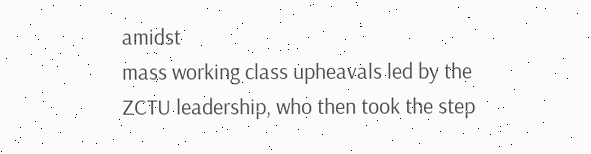amidst
mass working class upheavals led by the ZCTU leadership, who then took the step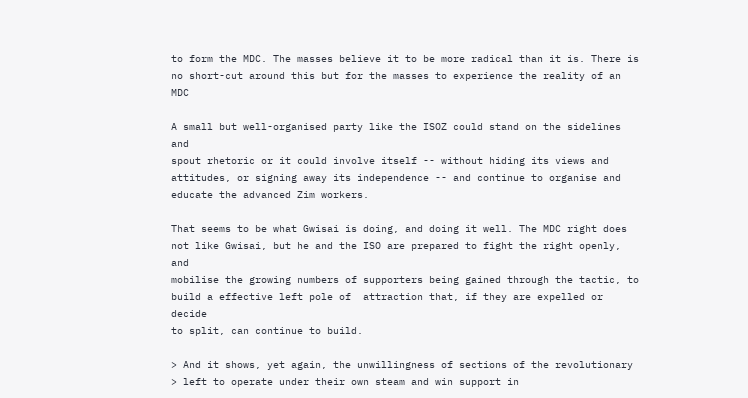to form the MDC. The masses believe it to be more radical than it is. There is
no short-cut around this but for the masses to experience the reality of an MDC

A small but well-organised party like the ISOZ could stand on the sidelines and
spout rhetoric or it could involve itself -- without hiding its views and
attitudes, or signing away its independence -- and continue to organise and
educate the advanced Zim workers.

That seems to be what Gwisai is doing, and doing it well. The MDC right does
not like Gwisai, but he and the ISO are prepared to fight the right openly, and
mobilise the growing numbers of supporters being gained through the tactic, to
build a effective left pole of  attraction that, if they are expelled or decide
to split, can continue to build.

> And it shows, yet again, the unwillingness of sections of the revolutionary
> left to operate under their own steam and win support in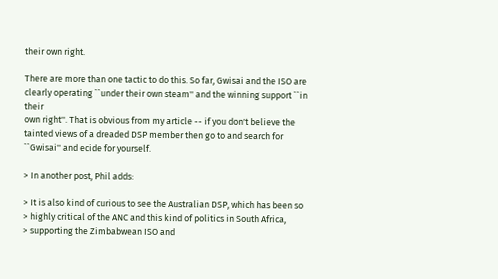their own right.

There are more than one tactic to do this. So far, Gwisai and the ISO are
clearly operating ``under their own steam'' and the winning support ``in their
own right''. That is obvious from my article -- if you don't believe the
tainted views of a dreaded DSP member then go to and search for
``Gwisai'' and ecide for yourself.

> In another post, Phil adds:

> It is also kind of curious to see the Australian DSP, which has been so
> highly critical of the ANC and this kind of politics in South Africa,
> supporting the Zimbabwean ISO and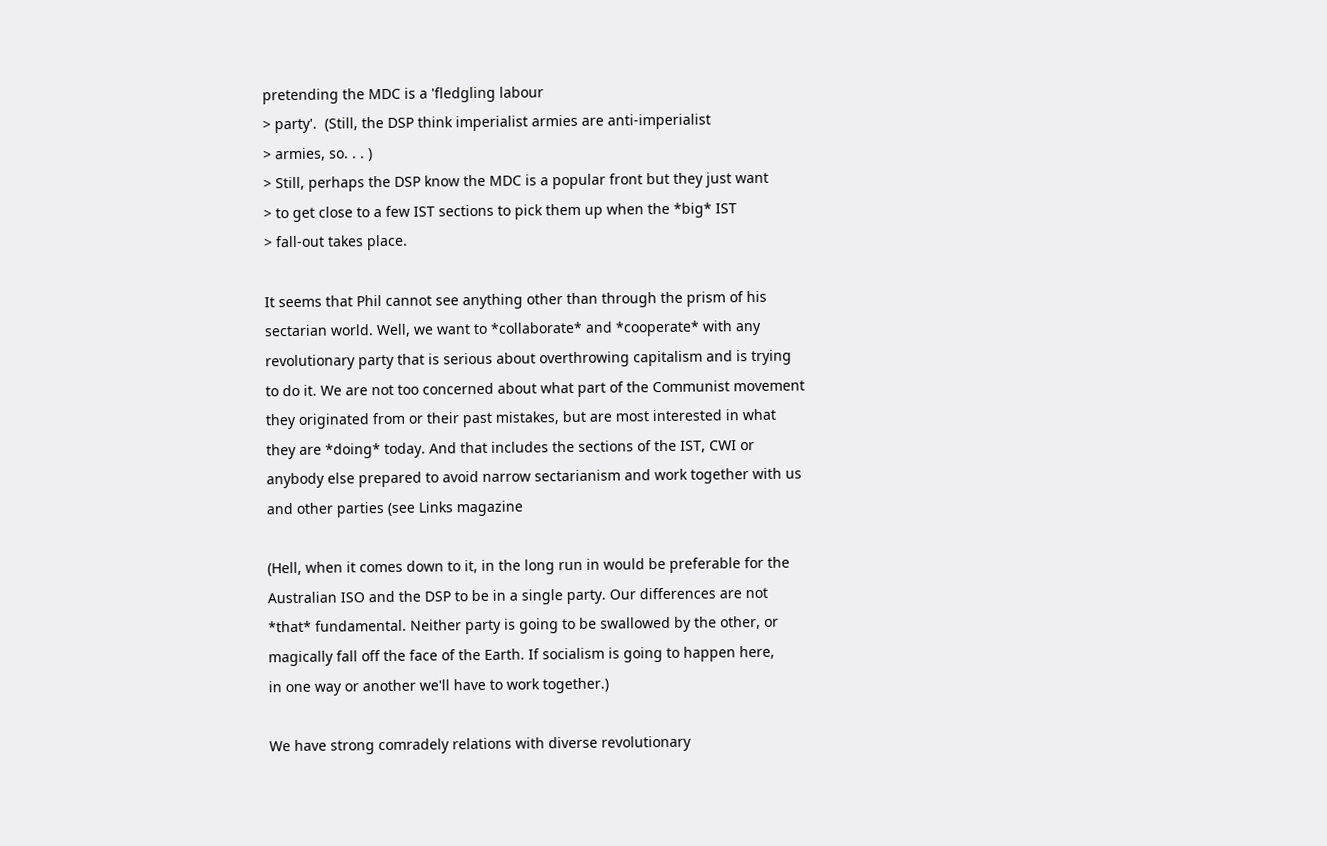pretending the MDC is a 'fledgling labour
> party'.  (Still, the DSP think imperialist armies are anti-imperialist
> armies, so. . . )
> Still, perhaps the DSP know the MDC is a popular front but they just want
> to get close to a few IST sections to pick them up when the *big* IST
> fall-out takes place.

It seems that Phil cannot see anything other than through the prism of his
sectarian world. Well, we want to *collaborate* and *cooperate* with any
revolutionary party that is serious about overthrowing capitalism and is trying
to do it. We are not too concerned about what part of the Communist movement
they originated from or their past mistakes, but are most interested in what
they are *doing* today. And that includes the sections of the IST, CWI or
anybody else prepared to avoid narrow sectarianism and work together with us
and other parties (see Links magazine

(Hell, when it comes down to it, in the long run in would be preferable for the
Australian ISO and the DSP to be in a single party. Our differences are not
*that* fundamental. Neither party is going to be swallowed by the other, or
magically fall off the face of the Earth. If socialism is going to happen here,
in one way or another we'll have to work together.)

We have strong comradely relations with diverse revolutionary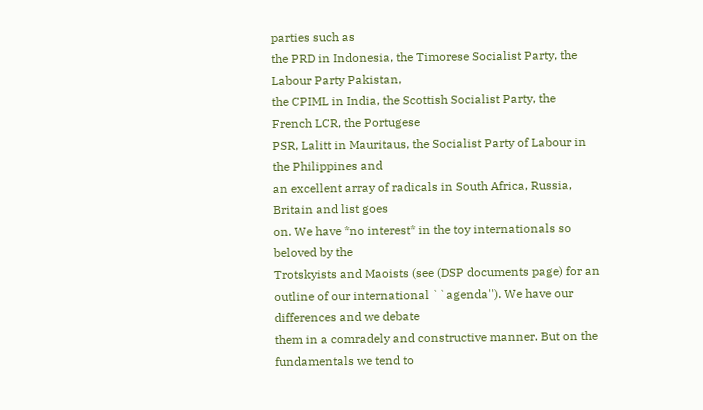parties such as
the PRD in Indonesia, the Timorese Socialist Party, the Labour Party Pakistan,
the CPIML in India, the Scottish Socialist Party, the French LCR, the Portugese
PSR, Lalitt in Mauritaus, the Socialist Party of Labour in the Philippines and
an excellent array of radicals in South Africa, Russia, Britain and list goes
on. We have *no interest* in the toy internationals so beloved by the
Trotskyists and Maoists (see (DSP documents page) for an
outline of our international ``agenda''). We have our differences and we debate
them in a comradely and constructive manner. But on the fundamentals we tend to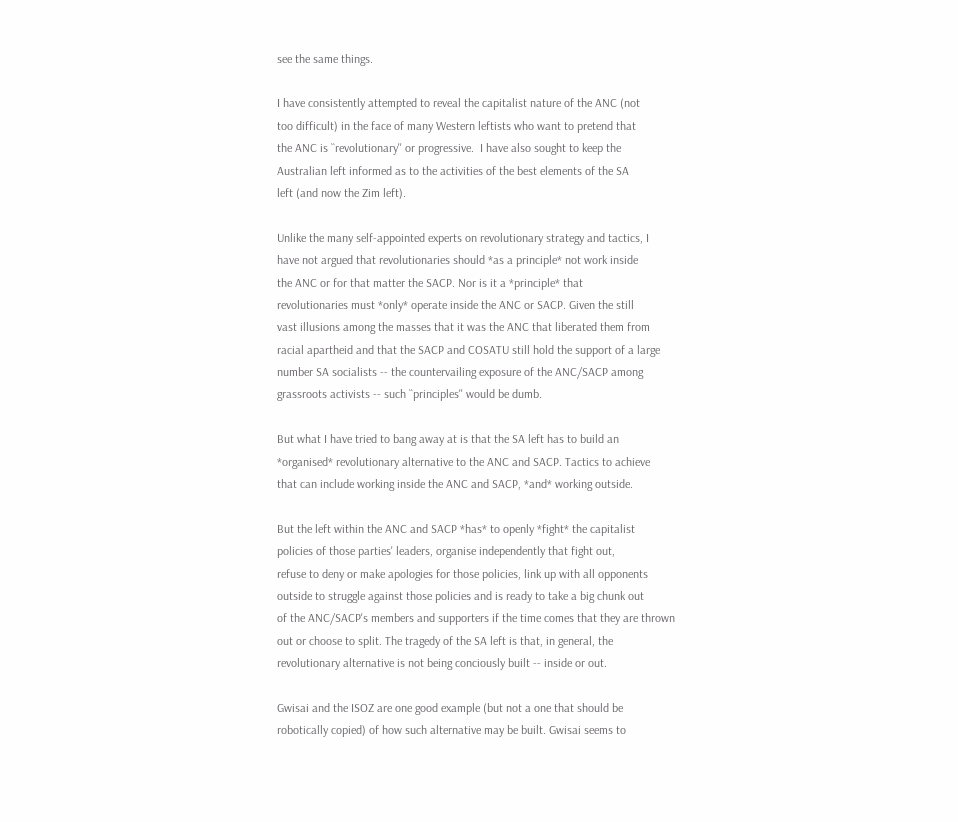see the same things.

I have consistently attempted to reveal the capitalist nature of the ANC (not
too difficult) in the face of many Western leftists who want to pretend that
the ANC is ``revolutionary'' or progressive.  I have also sought to keep the
Australian left informed as to the activities of the best elements of the SA
left (and now the Zim left).

Unlike the many self-appointed experts on revolutionary strategy and tactics, I
have not argued that revolutionaries should *as a principle* not work inside
the ANC or for that matter the SACP. Nor is it a *principle* that
revolutionaries must *only* operate inside the ANC or SACP. Given the still
vast illusions among the masses that it was the ANC that liberated them from
racial apartheid and that the SACP and COSATU still hold the support of a large
number SA socialists -- the countervailing exposure of the ANC/SACP among
grassroots activists -- such ``principles'' would be dumb.

But what I have tried to bang away at is that the SA left has to build an
*organised* revolutionary alternative to the ANC and SACP. Tactics to achieve
that can include working inside the ANC and SACP, *and* working outside.

But the left within the ANC and SACP *has* to openly *fight* the capitalist
policies of those parties' leaders, organise independently that fight out,
refuse to deny or make apologies for those policies, link up with all opponents
outside to struggle against those policies and is ready to take a big chunk out
of the ANC/SACP's members and supporters if the time comes that they are thrown
out or choose to split. The tragedy of the SA left is that, in general, the
revolutionary alternative is not being conciously built -- inside or out.

Gwisai and the ISOZ are one good example (but not a one that should be
robotically copied) of how such alternative may be built. Gwisai seems to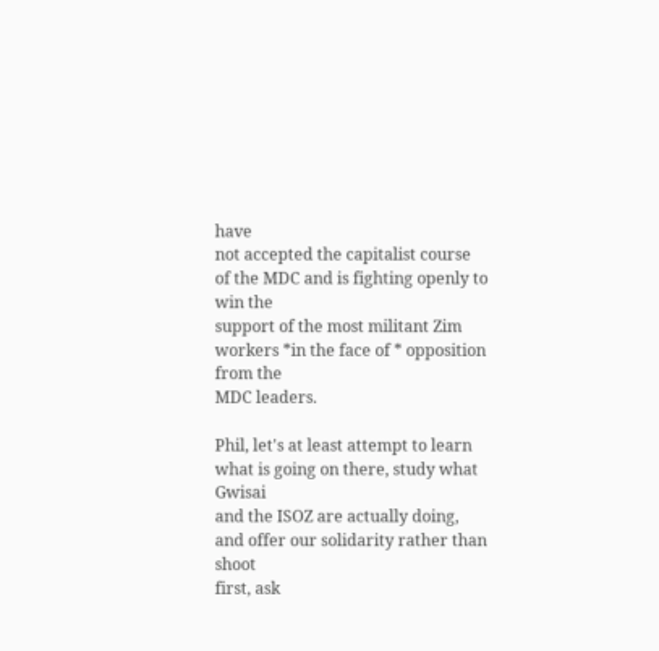have
not accepted the capitalist course of the MDC and is fighting openly to win the
support of the most militant Zim workers *in the face of * opposition from the
MDC leaders.

Phil, let's at least attempt to learn what is going on there, study what Gwisai
and the ISOZ are actually doing, and offer our solidarity rather than shoot
first, ask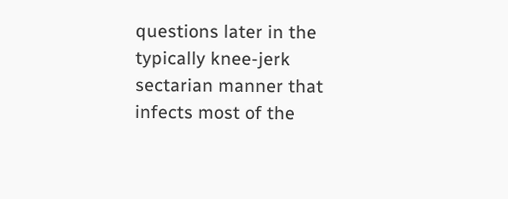questions later in the typically knee-jerk sectarian manner that
infects most of the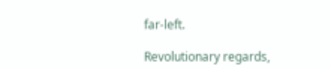far-left.

Revolutionary regards,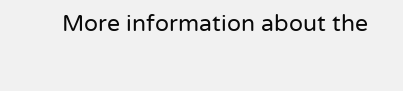More information about the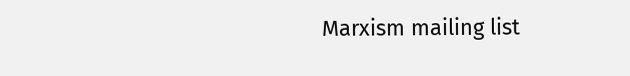Marxism mailing list